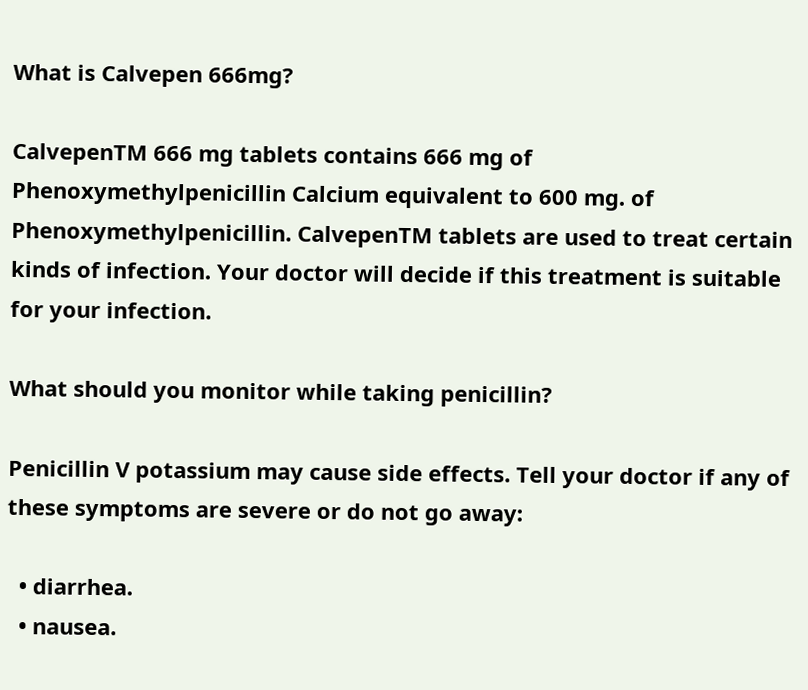What is Calvepen 666mg?

CalvepenTM 666 mg tablets contains 666 mg of Phenoxymethylpenicillin Calcium equivalent to 600 mg. of Phenoxymethylpenicillin. CalvepenTM tablets are used to treat certain kinds of infection. Your doctor will decide if this treatment is suitable for your infection.

What should you monitor while taking penicillin?

Penicillin V potassium may cause side effects. Tell your doctor if any of these symptoms are severe or do not go away:

  • diarrhea.
  • nausea.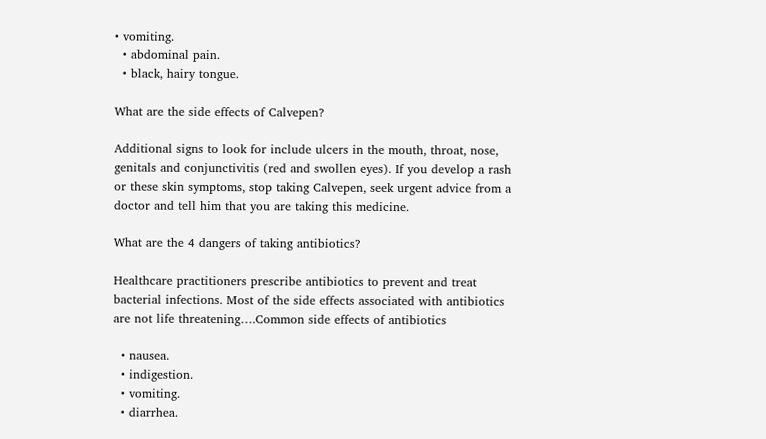• vomiting.
  • abdominal pain.
  • black, hairy tongue.

What are the side effects of Calvepen?

Additional signs to look for include ulcers in the mouth, throat, nose, genitals and conjunctivitis (red and swollen eyes). If you develop a rash or these skin symptoms, stop taking Calvepen, seek urgent advice from a doctor and tell him that you are taking this medicine.

What are the 4 dangers of taking antibiotics?

Healthcare practitioners prescribe antibiotics to prevent and treat bacterial infections. Most of the side effects associated with antibiotics are not life threatening….Common side effects of antibiotics

  • nausea.
  • indigestion.
  • vomiting.
  • diarrhea.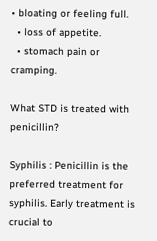• bloating or feeling full.
  • loss of appetite.
  • stomach pain or cramping.

What STD is treated with penicillin?

Syphilis : Penicillin is the preferred treatment for syphilis. Early treatment is crucial to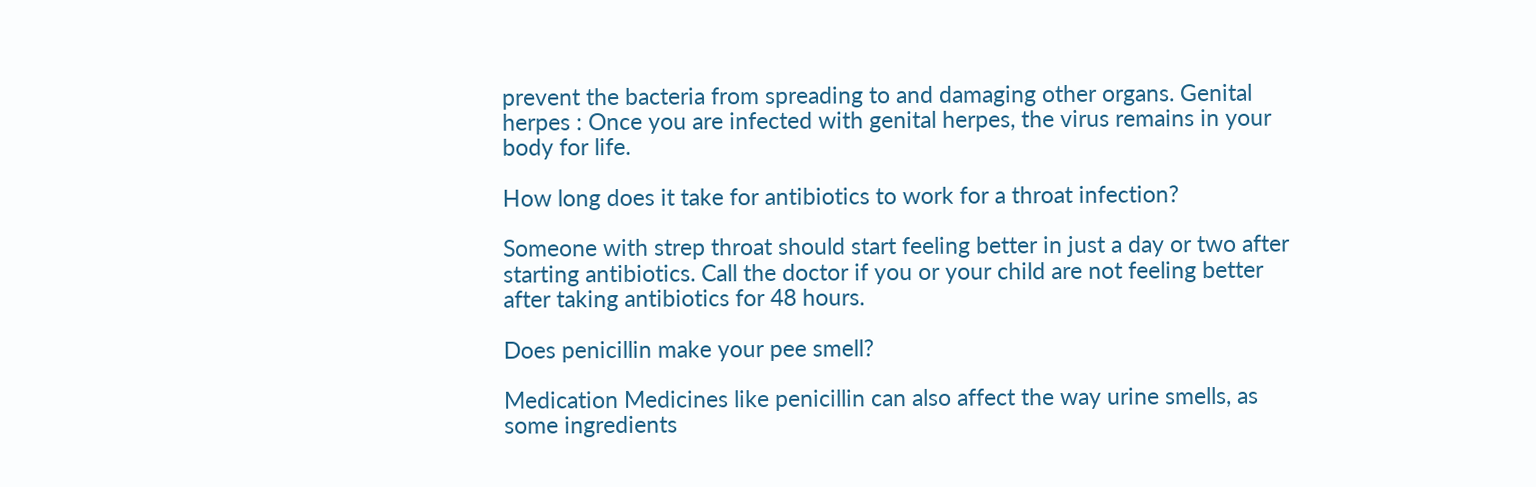prevent the bacteria from spreading to and damaging other organs. Genital herpes : Once you are infected with genital herpes, the virus remains in your body for life.

How long does it take for antibiotics to work for a throat infection?

Someone with strep throat should start feeling better in just a day or two after starting antibiotics. Call the doctor if you or your child are not feeling better after taking antibiotics for 48 hours.

Does penicillin make your pee smell?

Medication Medicines like penicillin can also affect the way urine smells, as some ingredients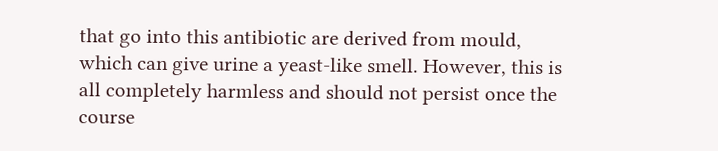that go into this antibiotic are derived from mould, which can give urine a yeast-like smell. However, this is all completely harmless and should not persist once the course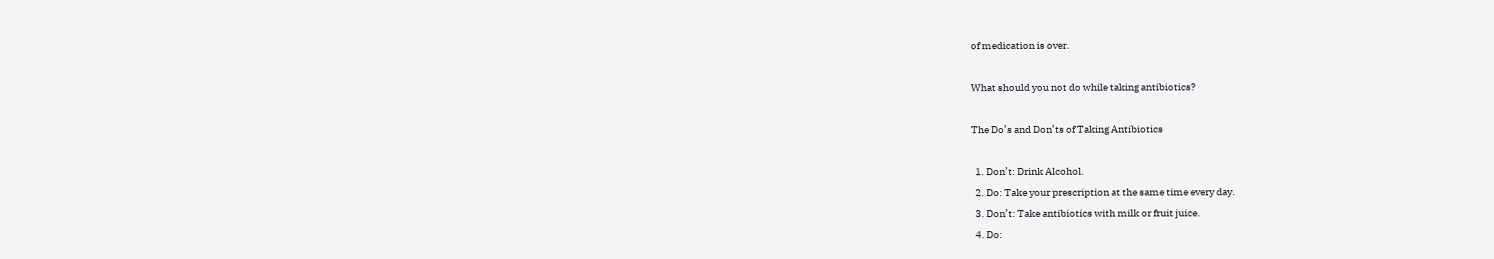of medication is over.

What should you not do while taking antibiotics?

The Do’s and Don’ts of Taking Antibiotics

  1. Don’t: Drink Alcohol.
  2. Do: Take your prescription at the same time every day.
  3. Don’t: Take antibiotics with milk or fruit juice.
  4. Do: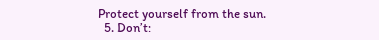Protect yourself from the sun.
  5. Don’t: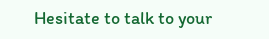Hesitate to talk to your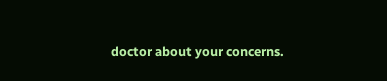doctor about your concerns.